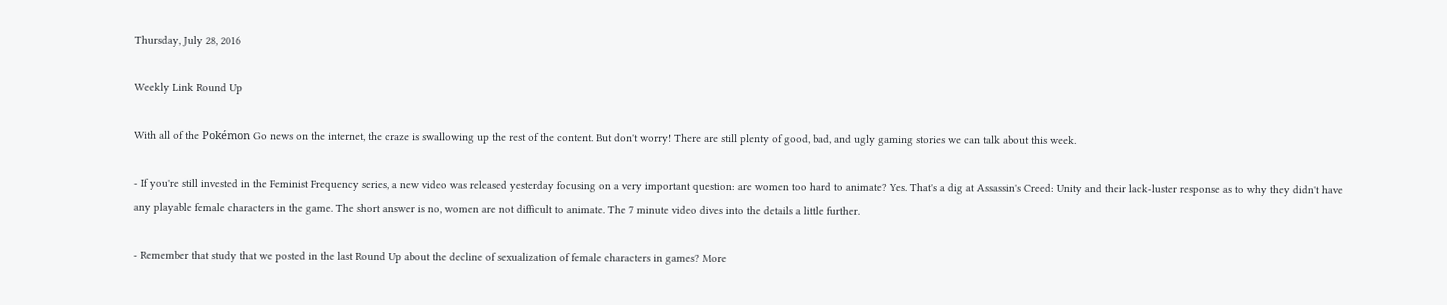Thursday, July 28, 2016

Weekly Link Round Up

With all of the Pokémon Go news on the internet, the craze is swallowing up the rest of the content. But don't worry! There are still plenty of good, bad, and ugly gaming stories we can talk about this week.

- If you're still invested in the Feminist Frequency series, a new video was released yesterday focusing on a very important question: are women too hard to animate? Yes. That's a dig at Assassin's Creed: Unity and their lack-luster response as to why they didn't have any playable female characters in the game. The short answer is no, women are not difficult to animate. The 7 minute video dives into the details a little further.

- Remember that study that we posted in the last Round Up about the decline of sexualization of female characters in games? More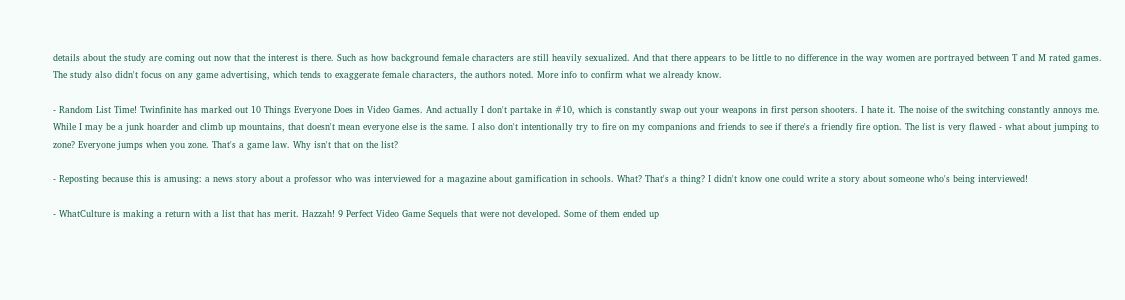details about the study are coming out now that the interest is there. Such as how background female characters are still heavily sexualized. And that there appears to be little to no difference in the way women are portrayed between T and M rated games. The study also didn't focus on any game advertising, which tends to exaggerate female characters, the authors noted. More info to confirm what we already know.

- Random List Time! Twinfinite has marked out 10 Things Everyone Does in Video Games. And actually I don't partake in #10, which is constantly swap out your weapons in first person shooters. I hate it. The noise of the switching constantly annoys me. While I may be a junk hoarder and climb up mountains, that doesn't mean everyone else is the same. I also don't intentionally try to fire on my companions and friends to see if there's a friendly fire option. The list is very flawed - what about jumping to zone? Everyone jumps when you zone. That's a game law. Why isn't that on the list?

- Reposting because this is amusing: a news story about a professor who was interviewed for a magazine about gamification in schools. What? That's a thing? I didn't know one could write a story about someone who's being interviewed!

- WhatCulture is making a return with a list that has merit. Hazzah! 9 Perfect Video Game Sequels that were not developed. Some of them ended up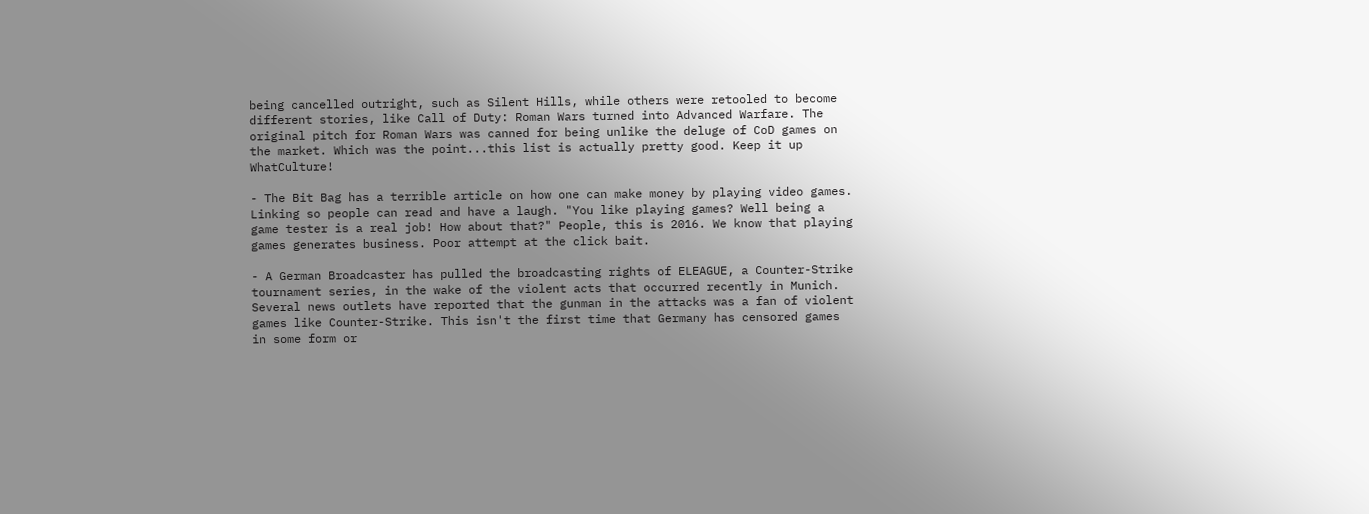being cancelled outright, such as Silent Hills, while others were retooled to become different stories, like Call of Duty: Roman Wars turned into Advanced Warfare. The original pitch for Roman Wars was canned for being unlike the deluge of CoD games on the market. Which was the point...this list is actually pretty good. Keep it up WhatCulture!

- The Bit Bag has a terrible article on how one can make money by playing video games. Linking so people can read and have a laugh. "You like playing games? Well being a game tester is a real job! How about that?" People, this is 2016. We know that playing games generates business. Poor attempt at the click bait.

- A German Broadcaster has pulled the broadcasting rights of ELEAGUE, a Counter-Strike tournament series, in the wake of the violent acts that occurred recently in Munich. Several news outlets have reported that the gunman in the attacks was a fan of violent games like Counter-Strike. This isn't the first time that Germany has censored games in some form or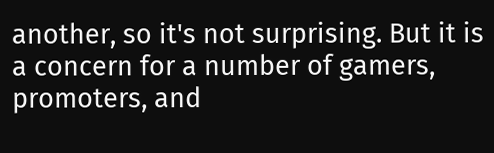another, so it's not surprising. But it is a concern for a number of gamers, promoters, and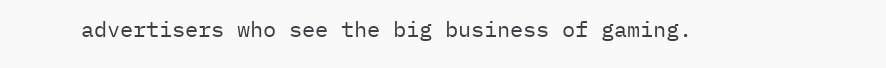advertisers who see the big business of gaming.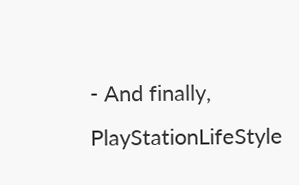- And finally, PlayStationLifeStyle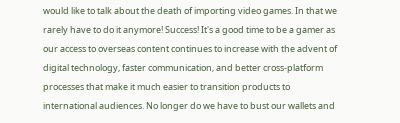would like to talk about the death of importing video games. In that we rarely have to do it anymore! Success! It's a good time to be a gamer as our access to overseas content continues to increase with the advent of digital technology, faster communication, and better cross-platform processes that make it much easier to transition products to international audiences. No longer do we have to bust our wallets and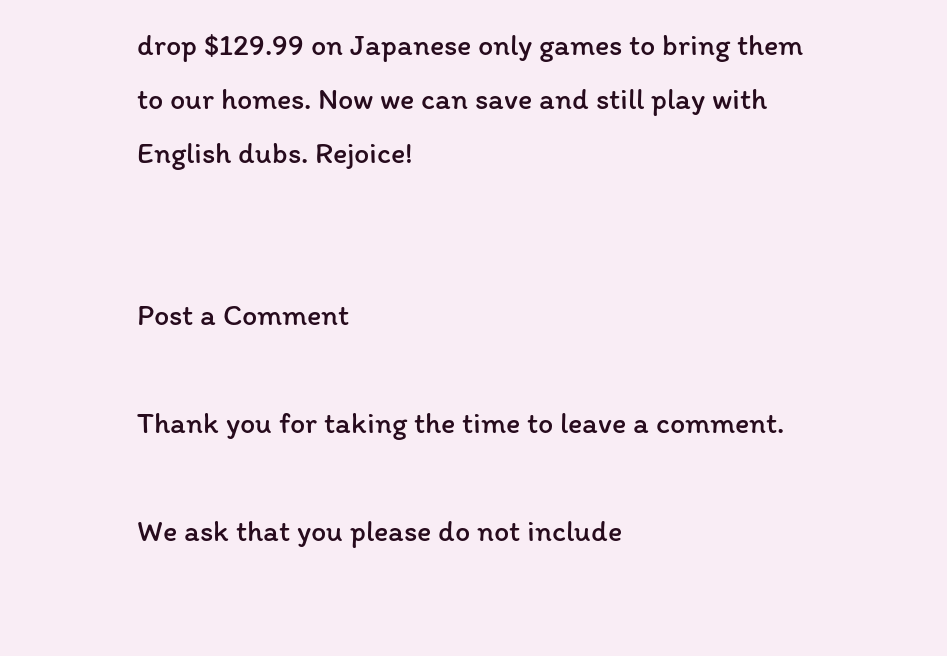drop $129.99 on Japanese only games to bring them to our homes. Now we can save and still play with English dubs. Rejoice!


Post a Comment

Thank you for taking the time to leave a comment.

We ask that you please do not include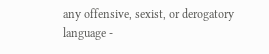any offensive, sexist, or derogatory language -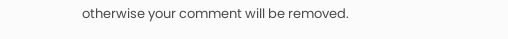otherwise your comment will be removed.